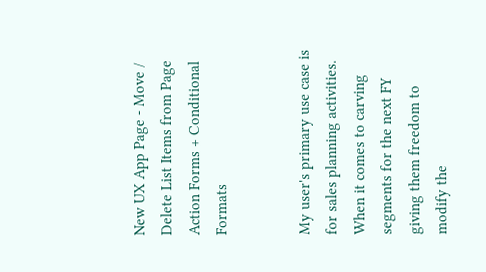New UX App Page - Move / Delete List Items from Page Action Forms + Conditional Formats


My user's primary use case is for sales planning activities. When it comes to carving segments for the next FY giving them freedom to modify the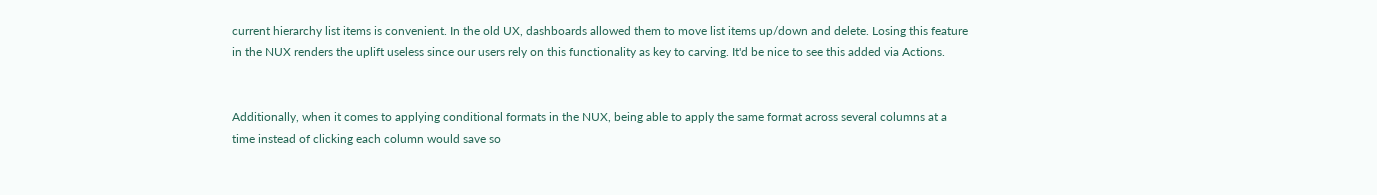current hierarchy list items is convenient. In the old UX, dashboards allowed them to move list items up/down and delete. Losing this feature in the NUX renders the uplift useless since our users rely on this functionality as key to carving. It'd be nice to see this added via Actions.


Additionally, when it comes to applying conditional formats in the NUX, being able to apply the same format across several columns at a time instead of clicking each column would save so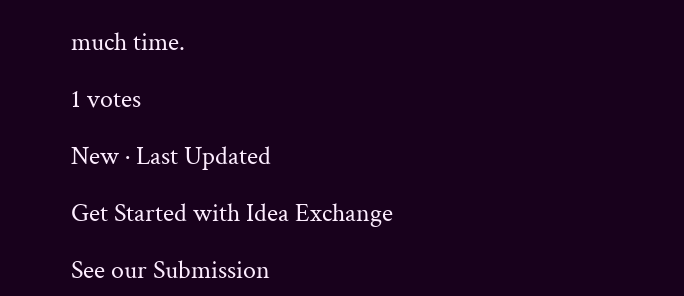much time.

1 votes

New · Last Updated

Get Started with Idea Exchange

See our Submission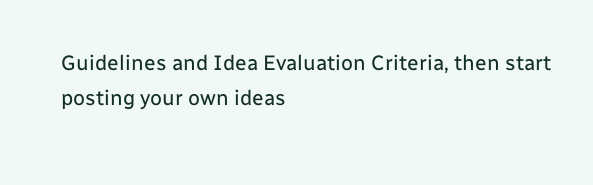Guidelines and Idea Evaluation Criteria, then start posting your own ideas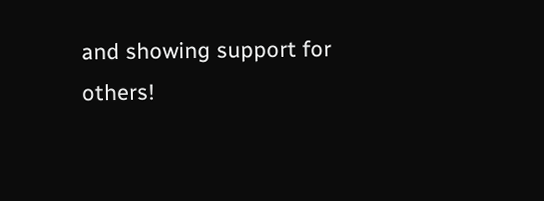and showing support for others!